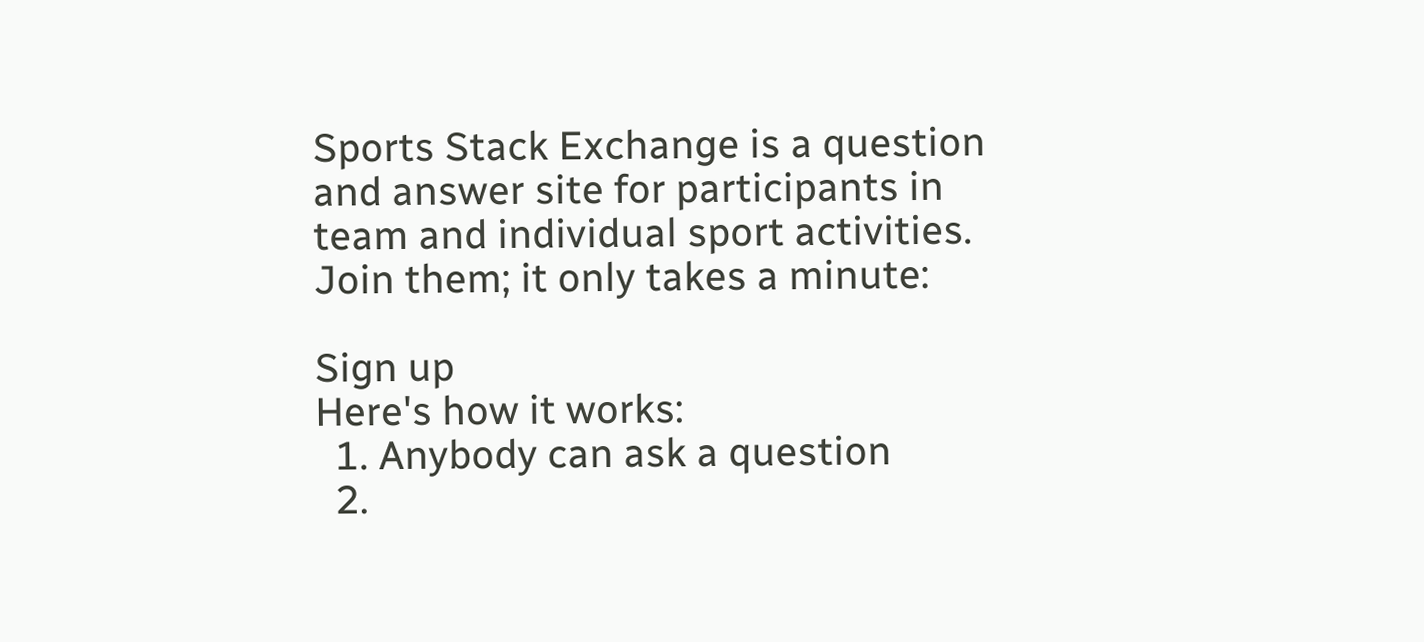Sports Stack Exchange is a question and answer site for participants in team and individual sport activities. Join them; it only takes a minute:

Sign up
Here's how it works:
  1. Anybody can ask a question
  2.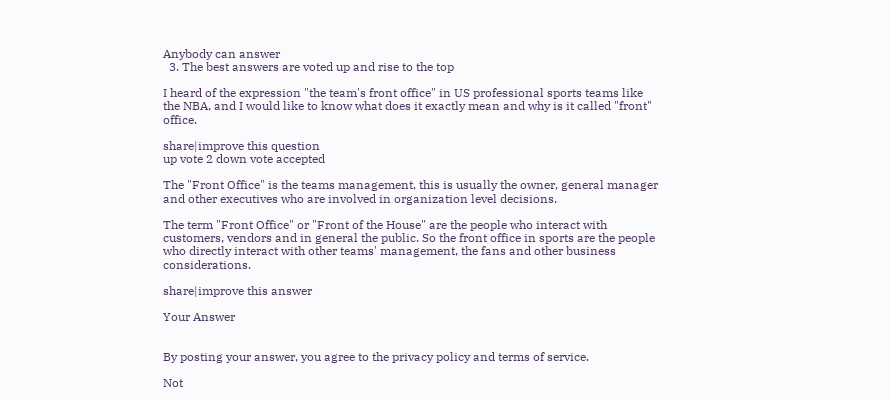Anybody can answer
  3. The best answers are voted up and rise to the top

I heard of the expression "the team's front office" in US professional sports teams like the NBA, and I would like to know what does it exactly mean and why is it called "front" office.

share|improve this question
up vote 2 down vote accepted

The "Front Office" is the teams management, this is usually the owner, general manager and other executives who are involved in organization level decisions.

The term "Front Office" or "Front of the House" are the people who interact with customers, vendors and in general the public. So the front office in sports are the people who directly interact with other teams' management, the fans and other business considerations.

share|improve this answer

Your Answer


By posting your answer, you agree to the privacy policy and terms of service.

Not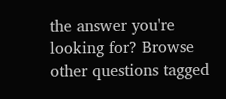the answer you're looking for? Browse other questions tagged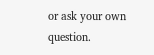or ask your own question.